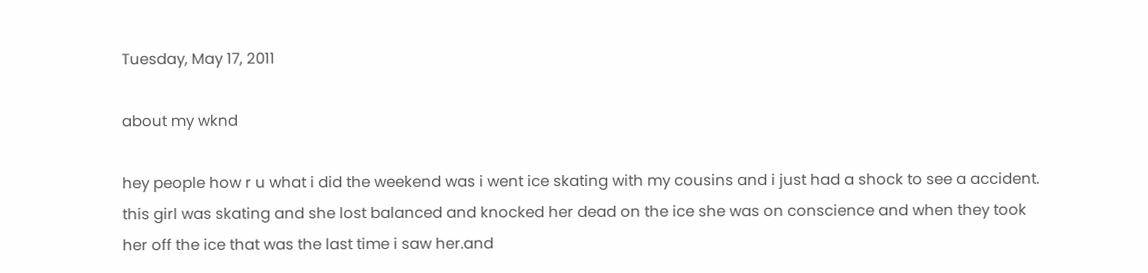Tuesday, May 17, 2011

about my wknd

hey people how r u what i did the weekend was i went ice skating with my cousins and i just had a shock to see a accident. this girl was skating and she lost balanced and knocked her dead on the ice she was on conscience and when they took her off the ice that was the last time i saw her.and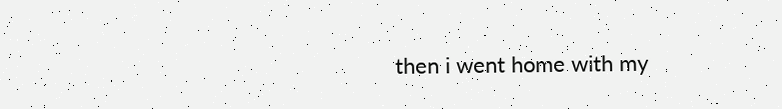then i went home with my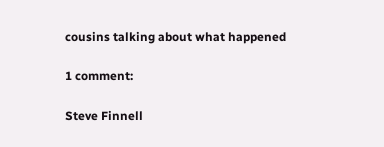cousins talking about what happened

1 comment:

Steve Finnell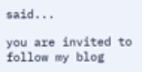said...

you are invited to follow my blog